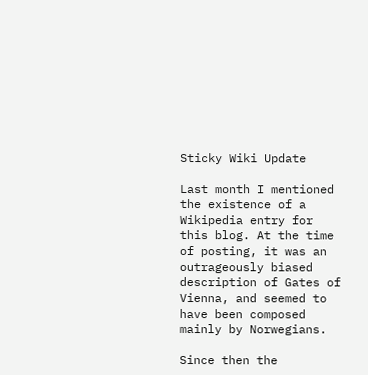Sticky Wiki Update

Last month I mentioned the existence of a Wikipedia entry for this blog. At the time of posting, it was an outrageously biased description of Gates of Vienna, and seemed to have been composed mainly by Norwegians.

Since then the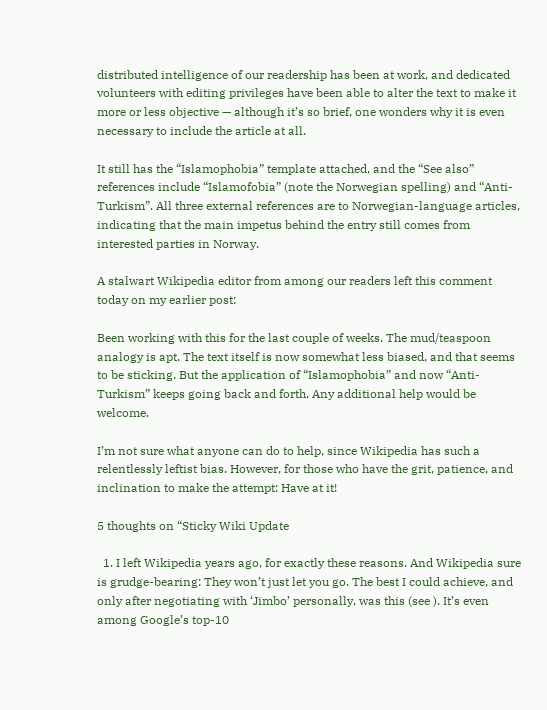distributed intelligence of our readership has been at work, and dedicated volunteers with editing privileges have been able to alter the text to make it more or less objective — although it’s so brief, one wonders why it is even necessary to include the article at all.

It still has the “Islamophobia” template attached, and the “See also” references include “Islamofobia” (note the Norwegian spelling) and “Anti-Turkism”. All three external references are to Norwegian-language articles, indicating that the main impetus behind the entry still comes from interested parties in Norway.

A stalwart Wikipedia editor from among our readers left this comment today on my earlier post:

Been working with this for the last couple of weeks. The mud/teaspoon analogy is apt. The text itself is now somewhat less biased, and that seems to be sticking. But the application of “Islamophobia” and now “Anti-Turkism” keeps going back and forth. Any additional help would be welcome.

I’m not sure what anyone can do to help, since Wikipedia has such a relentlessly leftist bias. However, for those who have the grit, patience, and inclination to make the attempt: Have at it!

5 thoughts on “Sticky Wiki Update

  1. I left Wikipedia years ago, for exactly these reasons. And Wikipedia sure is grudge-bearing: They won’t just let you go. The best I could achieve, and only after negotiating with ‘Jimbo’ personally, was this (see ). It’s even among Google’s top-10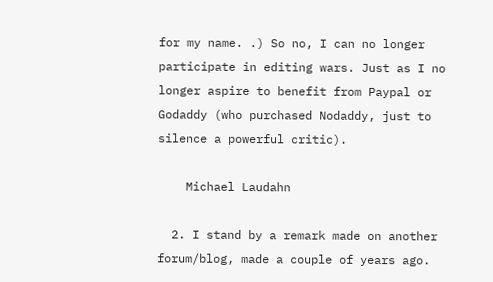for my name. .) So no, I can no longer participate in editing wars. Just as I no longer aspire to benefit from Paypal or Godaddy (who purchased Nodaddy, just to silence a powerful critic).

    Michael Laudahn

  2. I stand by a remark made on another forum/blog, made a couple of years ago.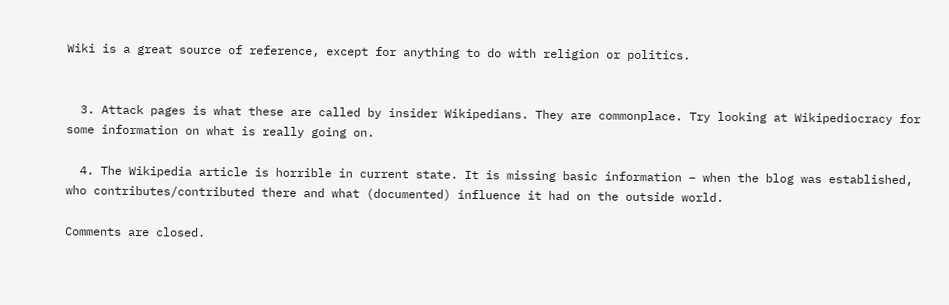Wiki is a great source of reference, except for anything to do with religion or politics.


  3. Attack pages is what these are called by insider Wikipedians. They are commonplace. Try looking at Wikipediocracy for some information on what is really going on.

  4. The Wikipedia article is horrible in current state. It is missing basic information – when the blog was established, who contributes/contributed there and what (documented) influence it had on the outside world.

Comments are closed.